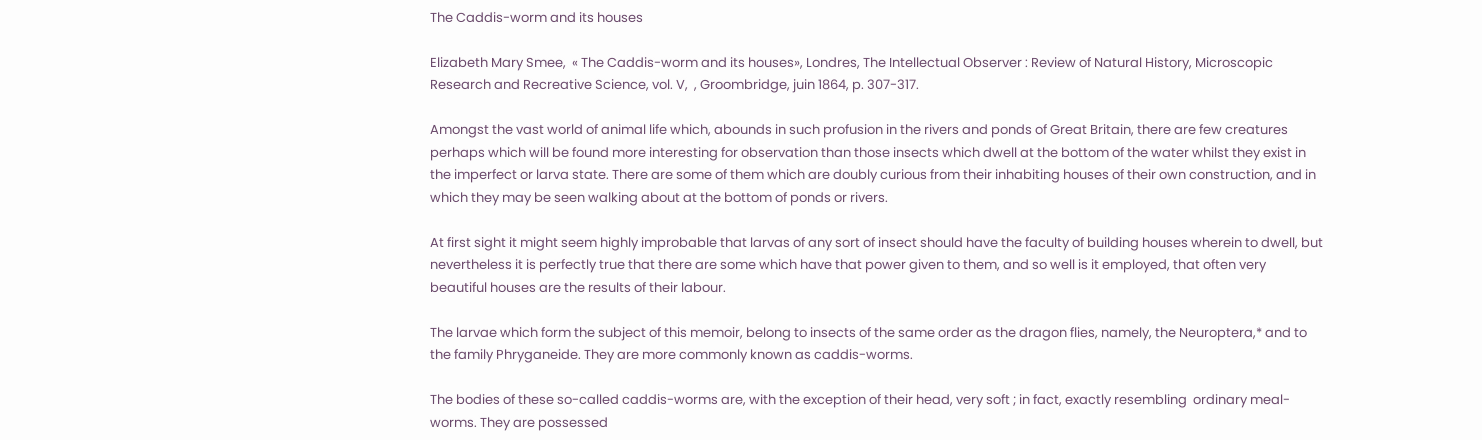The Caddis-worm and its houses

Elizabeth Mary Smee,  « The Caddis-worm and its houses», Londres, The Intellectual Observer : Review of Natural History, Microscopic Research and Recreative Science, vol. V,  , Groombridge, juin 1864, p. 307-317.

Amongst the vast world of animal life which, abounds in such profusion in the rivers and ponds of Great Britain, there are few creatures perhaps which will be found more interesting for observation than those insects which dwell at the bottom of the water whilst they exist in the imperfect or larva state. There are some of them which are doubly curious from their inhabiting houses of their own construction, and in which they may be seen walking about at the bottom of ponds or rivers.

At first sight it might seem highly improbable that larvas of any sort of insect should have the faculty of building houses wherein to dwell, but nevertheless it is perfectly true that there are some which have that power given to them, and so well is it employed, that often very beautiful houses are the results of their labour.

The larvae which form the subject of this memoir, belong to insects of the same order as the dragon flies, namely, the Neuroptera,* and to the family Phryganeide. They are more commonly known as caddis-worms.

The bodies of these so-called caddis-worms are, with the exception of their head, very soft ; in fact, exactly resembling  ordinary meal-worms. They are possessed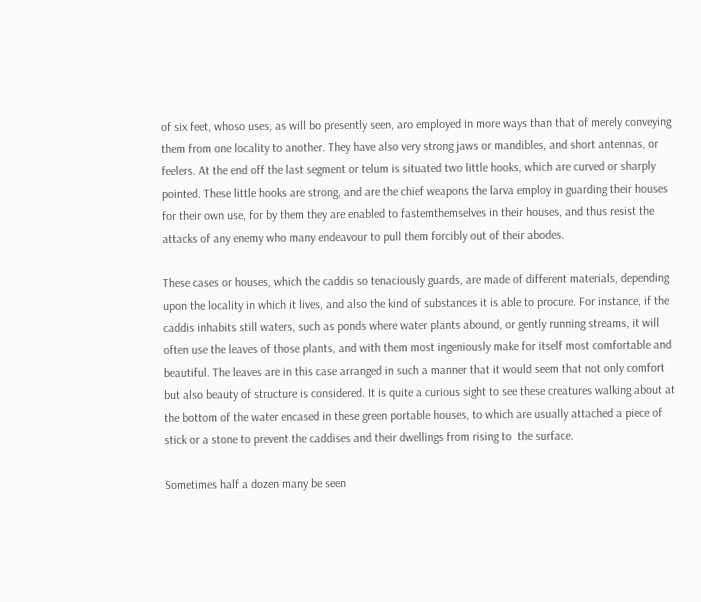of six feet, whoso uses, as will bo presently seen, aro employed in more ways than that of merely conveying them from one locality to another. They have also very strong jaws or mandibles, and short antennas, or feelers. At the end off the last segment or telum is situated two little hooks, which are curved or sharply pointed. These little hooks are strong, and are the chief weapons the larva employ in guarding their houses for their own use, for by them they are enabled to fastemthemselves in their houses, and thus resist the attacks of any enemy who many endeavour to pull them forcibly out of their abodes.

These cases or houses, which the caddis so tenaciously guards, are made of different materials, depending upon the locality in which it lives, and also the kind of substances it is able to procure. For instance, if the caddis inhabits still waters, such as ponds where water plants abound, or gently running streams, it will often use the leaves of those plants, and with them most ingeniously make for itself most comfortable and beautiful. The leaves are in this case arranged in such a manner that it would seem that not only comfort but also beauty of structure is considered. It is quite a curious sight to see these creatures walking about at the bottom of the water encased in these green portable houses, to which are usually attached a piece of stick or a stone to prevent the caddises and their dwellings from rising to  the surface.

Sometimes half a dozen many be seen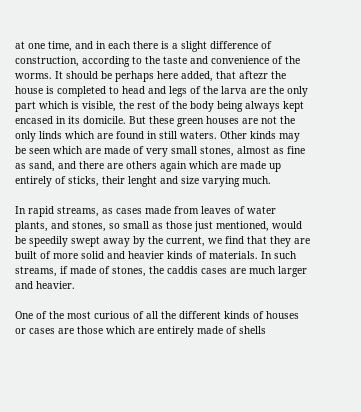at one time, and in each there is a slight difference of construction, according to the taste and convenience of the worms. It should be perhaps here added, that aftezr the house is completed to head and legs of the larva are the only part which is visible, the rest of the body being always kept encased in its domicile. But these green houses are not the only linds which are found in still waters. Other kinds may be seen which are made of very small stones, almost as fine as sand, and there are others again which are made up entirely of sticks, their lenght and size varying much.

In rapid streams, as cases made from leaves of water plants, and stones, so small as those just mentioned, would be speedily swept away by the current, we find that they are built of more solid and heavier kinds of materials. In such streams, if made of stones, the caddis cases are much larger and heavier.

One of the most curious of all the different kinds of houses or cases are those which are entirely made of shells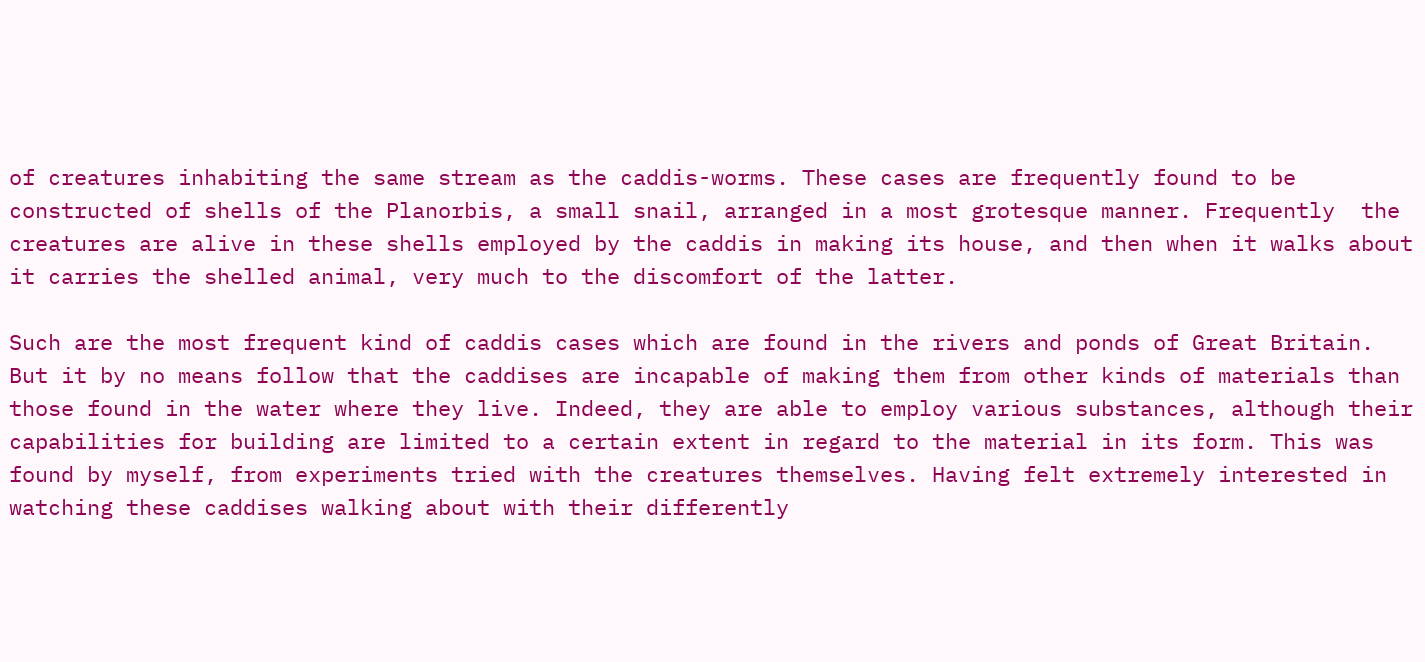of creatures inhabiting the same stream as the caddis-worms. These cases are frequently found to be constructed of shells of the Planorbis, a small snail, arranged in a most grotesque manner. Frequently  the creatures are alive in these shells employed by the caddis in making its house, and then when it walks about it carries the shelled animal, very much to the discomfort of the latter.

Such are the most frequent kind of caddis cases which are found in the rivers and ponds of Great Britain. But it by no means follow that the caddises are incapable of making them from other kinds of materials than those found in the water where they live. Indeed, they are able to employ various substances, although their capabilities for building are limited to a certain extent in regard to the material in its form. This was found by myself, from experiments tried with the creatures themselves. Having felt extremely interested in watching these caddises walking about with their differently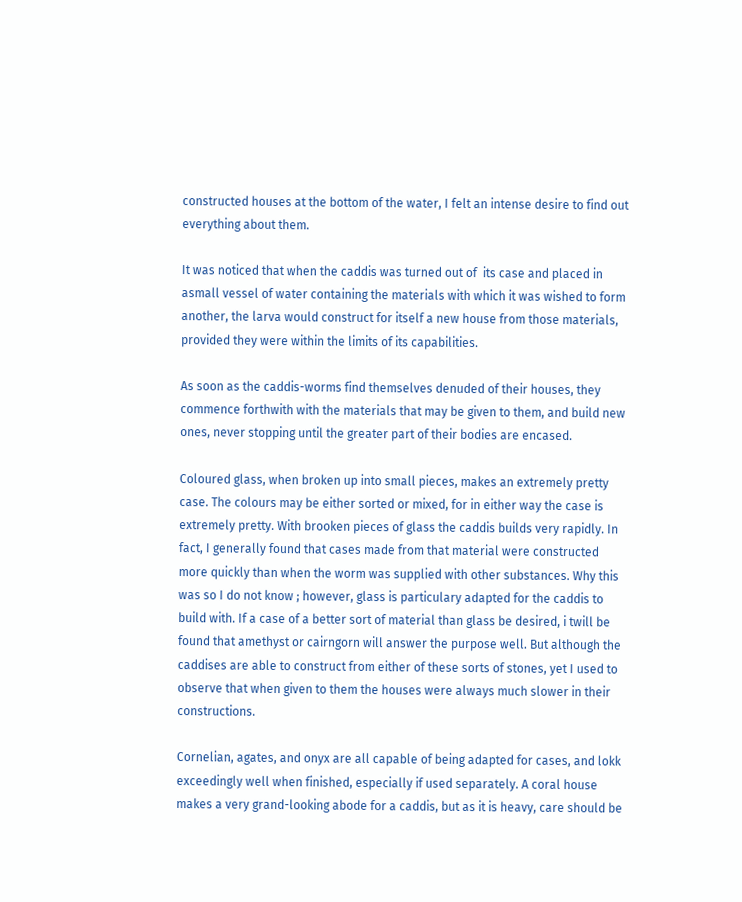constructed houses at the bottom of the water, I felt an intense desire to find out everything about them.

It was noticed that when the caddis was turned out of  its case and placed in asmall vessel of water containing the materials with which it was wished to form another, the larva would construct for itself a new house from those materials, provided they were within the limits of its capabilities.

As soon as the caddis-worms find themselves denuded of their houses, they commence forthwith with the materials that may be given to them, and build new ones, never stopping until the greater part of their bodies are encased.

Coloured glass, when broken up into small pieces, makes an extremely pretty case. The colours may be either sorted or mixed, for in either way the case is extremely pretty. With brooken pieces of glass the caddis builds very rapidly. In fact, I generally found that cases made from that material were constructed more quickly than when the worm was supplied with other substances. Why this was so I do not know ; however, glass is particulary adapted for the caddis to build with. If a case of a better sort of material than glass be desired, i twill be found that amethyst or cairngorn will answer the purpose well. But although the caddises are able to construct from either of these sorts of stones, yet I used to observe that when given to them the houses were always much slower in their constructions.

Cornelian, agates, and onyx are all capable of being adapted for cases, and lokk exceedingly well when finished, especially if used separately. A coral house makes a very grand-looking abode for a caddis, but as it is heavy, care should be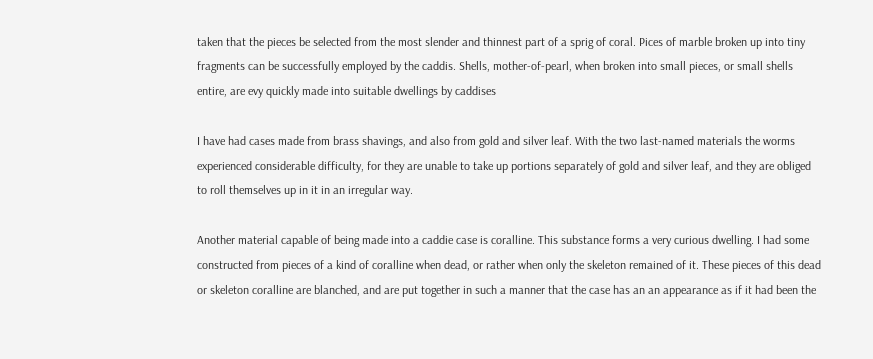taken that the pieces be selected from the most slender and thinnest part of a sprig of coral. Pices of marble broken up into tiny fragments can be successfully employed by the caddis. Shells, mother-of-pearl, when broken into small pieces, or small shells entire, are evy quickly made into suitable dwellings by caddises

I have had cases made from brass shavings, and also from gold and silver leaf. With the two last-named materials the worms experienced considerable difficulty, for they are unable to take up portions separately of gold and silver leaf, and they are obliged to roll themselves up in it in an irregular way.

Another material capable of being made into a caddie case is coralline. This substance forms a very curious dwelling. I had some constructed from pieces of a kind of coralline when dead, or rather when only the skeleton remained of it. These pieces of this dead or skeleton coralline are blanched, and are put together in such a manner that the case has an an appearance as if it had been the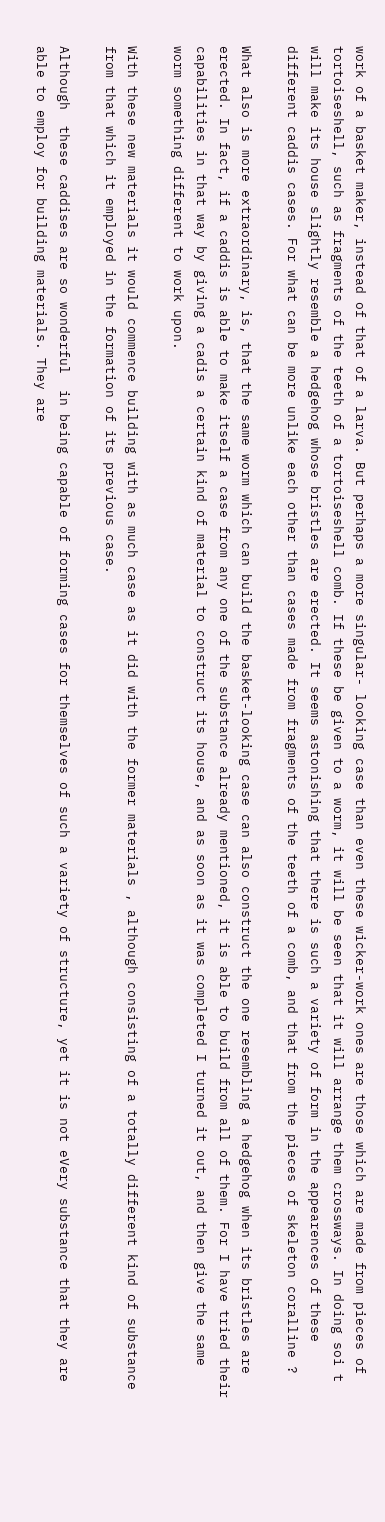work of a basket maker, instead of that of a larva. But perhaps a more singular- looking case than even these wicker-work ones are those which are made from pieces of tortoiseshell, such as fragments of the teeth of a tortoiseshell comb. If these be given to a worm, it will be seen that it will arrange them crossways. In doing soi t will make its house slightly resemble a hedgehog whose bristles are erected. It seems astonishing that there is such a variety of form in the appearences of these different caddis cases. For what can be more unlike each other than cases made from fragments of the teeth of a comb, and that from the pieces of skeleton coralline ?

What also is more extraordinary, is, that the same worm which can build the basket-looking case can also construct the one resembling a hedgehog when its bristles are erected. In fact, if a caddis is able to make itself a case from any one of the substance already mentioned, it is able to build from all of them. For I have tried their capabilities in that way by giving a cadis a certain kind of material to construct its house, and as soon as it was completed I turned it out, and then give the same worm something different to work upon.

With these new materials it would commence building with as much case as it did with the former materials , although consisting of a totally different kind of substance from that which it employed in the formation of its previous case.

Although  these caddises are so wonderful  in being capable of forming cases for themselves of such a variety of structure, yet it is not eVery substance that they are able to employ for building materials. They are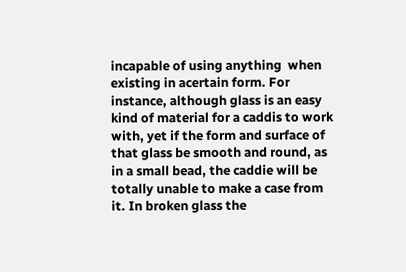incapable of using anything  when existing in acertain form. For instance, although glass is an easy kind of material for a caddis to work with, yet if the form and surface of that glass be smooth and round, as in a small bead, the caddie will be totally unable to make a case from it. In broken glass the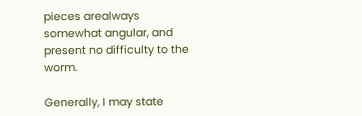pieces arealways somewhat angular, and present no difficulty to the worm.

Generally, I may state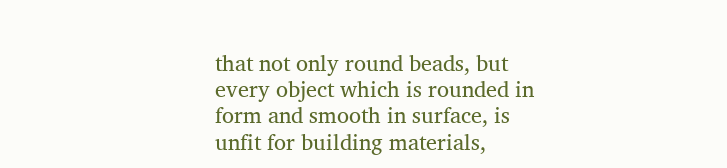that not only round beads, but every object which is rounded in form and smooth in surface, is unfit for building materials,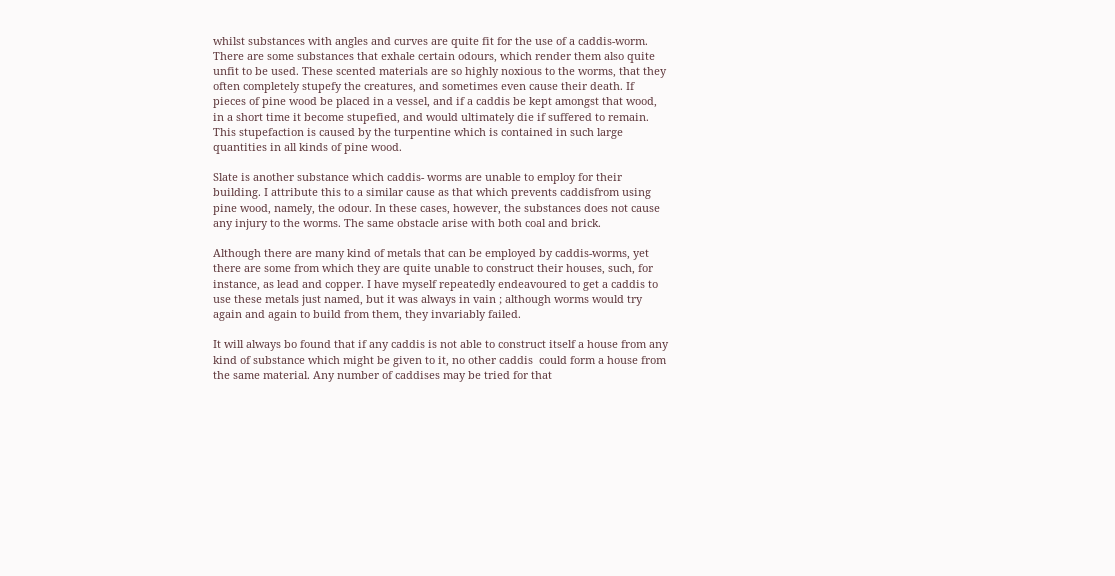whilst substances with angles and curves are quite fit for the use of a caddis-worm. There are some substances that exhale certain odours, which render them also quite unfit to be used. These scented materials are so highly noxious to the worms, that they often completely stupefy the creatures, and sometimes even cause their death. If pieces of pine wood be placed in a vessel, and if a caddis be kept amongst that wood, in a short time it become stupefied, and would ultimately die if suffered to remain. This stupefaction is caused by the turpentine which is contained in such large quantities in all kinds of pine wood.

Slate is another substance which caddis- worms are unable to employ for their building. I attribute this to a similar cause as that which prevents caddisfrom using pine wood, namely, the odour. In these cases, however, the substances does not cause any injury to the worms. The same obstacle arise with both coal and brick.

Although there are many kind of metals that can be employed by caddis-worms, yet there are some from which they are quite unable to construct their houses, such, for instance, as lead and copper. I have myself repeatedly endeavoured to get a caddis to use these metals just named, but it was always in vain ; although worms would try again and again to build from them, they invariably failed.

It will always bo found that if any caddis is not able to construct itself a house from any kind of substance which might be given to it, no other caddis  could form a house from the same material. Any number of caddises may be tried for that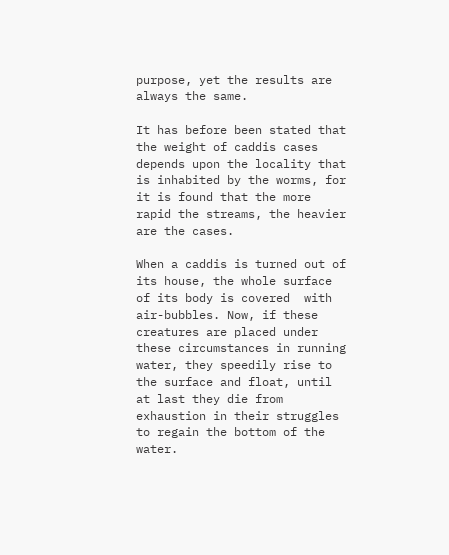purpose, yet the results are always the same.

It has before been stated that the weight of caddis cases depends upon the locality that is inhabited by the worms, for it is found that the more rapid the streams, the heavier are the cases.

When a caddis is turned out of its house, the whole surface of its body is covered  with air-bubbles. Now, if these creatures are placed under these circumstances in running water, they speedily rise to the surface and float, until at last they die from exhaustion in their struggles to regain the bottom of the water.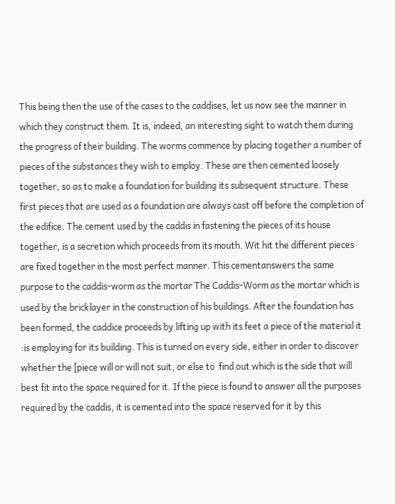This being then the use of the cases to the caddises, let us now see the manner in which they construct them. It is, indeed, an interesting sight to watch them during the progress of their building. The worms commence by placing together a number of pieces of the substances they wish to employ. These are then cemented loosely together, so as to make a foundation for building its subsequent structure. These first pieces that are used as a foundation are always cast off before the completion of the edifice. The cement used by the caddis in fastening the pieces of its house together, is a secretion which proceeds from its mouth. Wit hit the different pieces are fixed together in the most perfect manner. This cementanswers the same purpose to the caddis-worm as the mortar The Caddis-Worm as the mortar which is used by the bricklayer in the construction of his buildings. After the foundation has been formed, the caddice proceeds by lifting up with its feet a piece of the material it :is employing for its building. This is turned on every side, either in order to discover whether the [piece will or will not suit, or else to  find out which is the side that will best fit into the space required for it. If the piece is found to answer all the purposes required by the caddis, it is cemented into the space reserved for it by this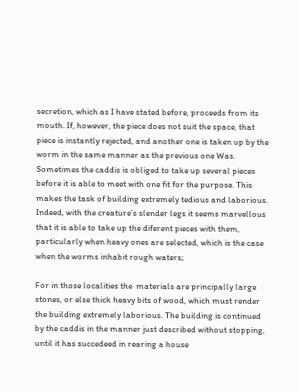secretion, which as I have stated before, proceeds from its mouth. If, however, the piece does not suit the space, that piece is instantly rejected, and another one is taken up by the worm in the same manner as the previous one Was. Sometimes the caddis is obliged to take up several pieces before it is able to meet with one fit for the purpose. This makes the task of building extremely tedious and laborious. Indeed, with the creature’s slender legs it seems marvellous that it is able to take up the diferent pieces with them, particularly when heavy ones are selected, which is the case when the worms inhabit rough waters;

For in those localities the  materials are principally large stones, or else thick heavy bits of wood, which must render the building extremely laborious. The building is continued by the caddis in the manner just described without stopping, until it has succedeed in rearing a house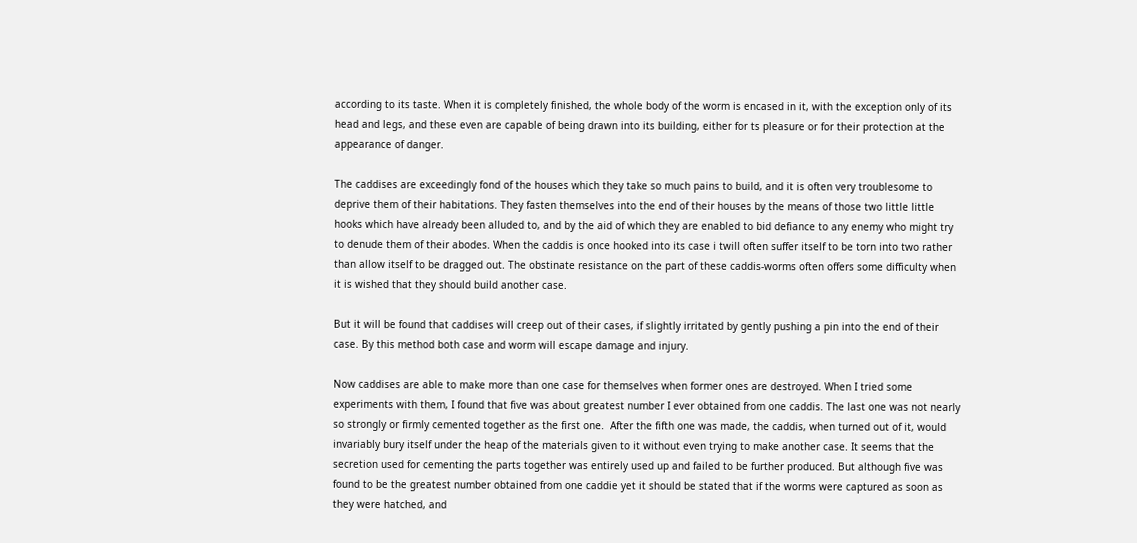according to its taste. When it is completely finished, the whole body of the worm is encased in it, with the exception only of its head and legs, and these even are capable of being drawn into its building, either for ts pleasure or for their protection at the appearance of danger.

The caddises are exceedingly fond of the houses which they take so much pains to build, and it is often very troublesome to deprive them of their habitations. They fasten themselves into the end of their houses by the means of those two little little hooks which have already been alluded to, and by the aid of which they are enabled to bid defiance to any enemy who might try to denude them of their abodes. When the caddis is once hooked into its case i twill often suffer itself to be torn into two rather than allow itself to be dragged out. The obstinate resistance on the part of these caddis-worms often offers some difficulty when it is wished that they should build another case.

But it will be found that caddises will creep out of their cases, if slightly irritated by gently pushing a pin into the end of their case. By this method both case and worm will escape damage and injury.

Now caddises are able to make more than one case for themselves when former ones are destroyed. When I tried some experiments with them, I found that five was about greatest number I ever obtained from one caddis. The last one was not nearly so strongly or firmly cemented together as the first one.  After the fifth one was made, the caddis, when turned out of it, would invariably bury itself under the heap of the materials given to it without even trying to make another case. It seems that the secretion used for cementing the parts together was entirely used up and failed to be further produced. But although five was found to be the greatest number obtained from one caddie yet it should be stated that if the worms were captured as soon as they were hatched, and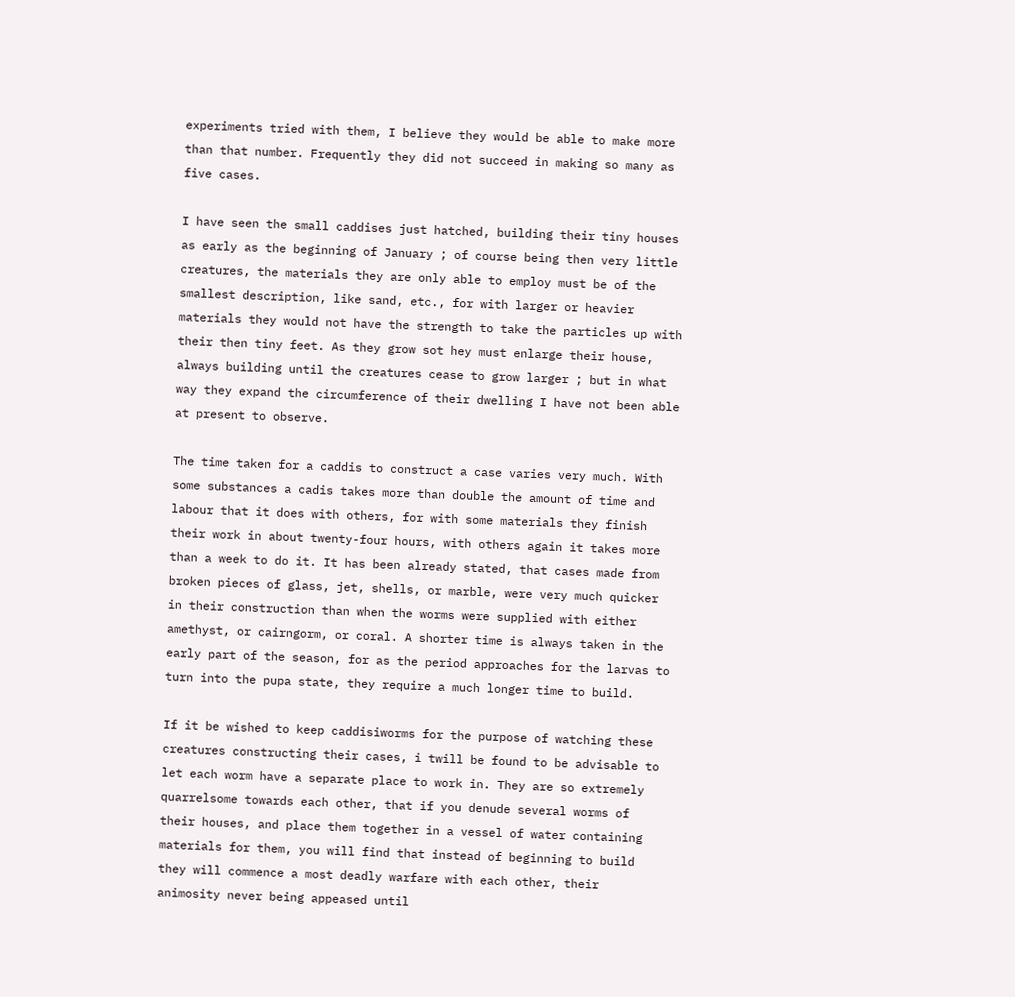experiments tried with them, I believe they would be able to make more than that number. Frequently they did not succeed in making so many as five cases.

I have seen the small caddises just hatched, building their tiny houses as early as the beginning of January ; of course being then very little creatures, the materials they are only able to employ must be of the smallest description, like sand, etc., for with larger or heavier materials they would not have the strength to take the particles up with their then tiny feet. As they grow sot hey must enlarge their house, always building until the creatures cease to grow larger ; but in what way they expand the circumference of their dwelling I have not been able at present to observe.

The time taken for a caddis to construct a case varies very much. With some substances a cadis takes more than double the amount of time and labour that it does with others, for with some materials they finish their work in about twenty-four hours, with others again it takes more than a week to do it. It has been already stated, that cases made from broken pieces of glass, jet, shells, or marble, were very much quicker in their construction than when the worms were supplied with either amethyst, or cairngorm, or coral. A shorter time is always taken in the early part of the season, for as the period approaches for the larvas to turn into the pupa state, they require a much longer time to build.

If it be wished to keep caddisiworms for the purpose of watching these  creatures constructing their cases, i twill be found to be advisable to let each worm have a separate place to work in. They are so extremely quarrelsome towards each other, that if you denude several worms of their houses, and place them together in a vessel of water containing materials for them, you will find that instead of beginning to build they will commence a most deadly warfare with each other, their animosity never being appeased until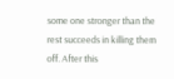some one stronger than the rest succeeds in killing them off. After this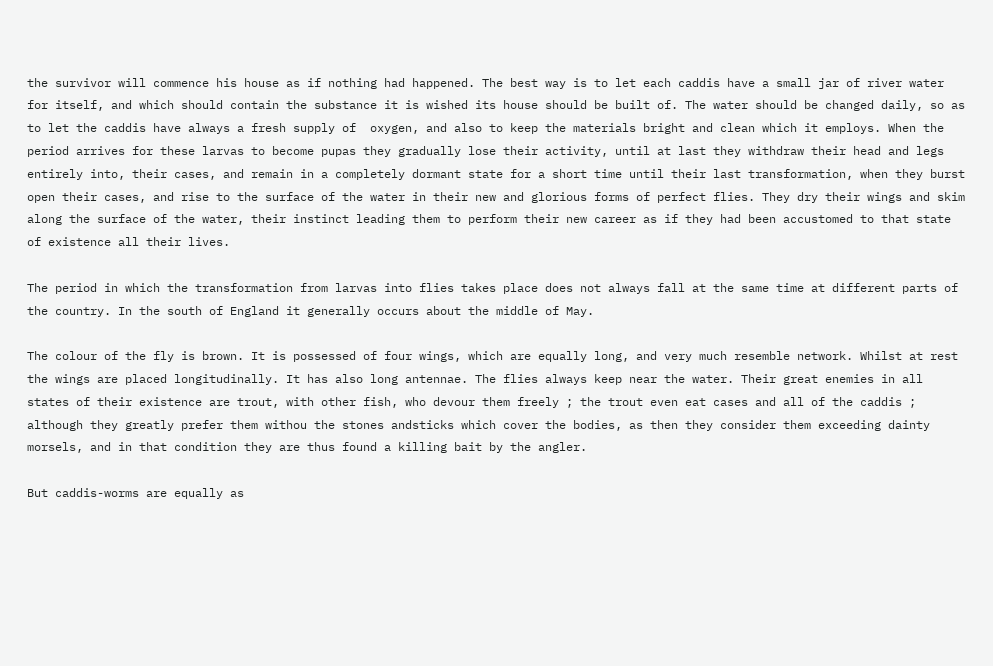the survivor will commence his house as if nothing had happened. The best way is to let each caddis have a small jar of river water for itself, and which should contain the substance it is wished its house should be built of. The water should be changed daily, so as to let the caddis have always a fresh supply of  oxygen, and also to keep the materials bright and clean which it employs. When the period arrives for these larvas to become pupas they gradually lose their activity, until at last they withdraw their head and legs entirely into, their cases, and remain in a completely dormant state for a short time until their last transformation, when they burst open their cases, and rise to the surface of the water in their new and glorious forms of perfect flies. They dry their wings and skim along the surface of the water, their instinct leading them to perform their new career as if they had been accustomed to that state of existence all their lives.

The period in which the transformation from larvas into flies takes place does not always fall at the same time at different parts of the country. In the south of England it generally occurs about the middle of May.

The colour of the fly is brown. It is possessed of four wings, which are equally long, and very much resemble network. Whilst at rest the wings are placed longitudinally. It has also long antennae. The flies always keep near the water. Their great enemies in all states of their existence are trout, with other fish, who devour them freely ; the trout even eat cases and all of the caddis ; although they greatly prefer them withou the stones andsticks which cover the bodies, as then they consider them exceeding dainty morsels, and in that condition they are thus found a killing bait by the angler.

But caddis-worms are equally as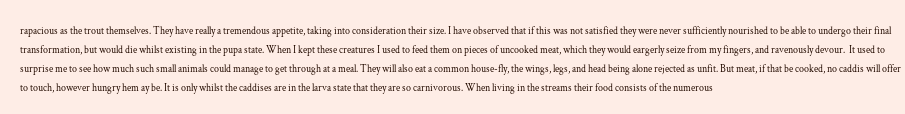rapacious as the trout themselves. They have really a tremendous appetite, taking into consideration their size. I have observed that if this was not satisfied they were never sufficiently nourished to be able to undergo their final transformation, but would die whilst existing in the pupa state. When I kept these creatures I used to feed them on pieces of uncooked meat, which they would eargerly seize from my fingers, and ravenously devour.  It used to surprise me to see how much such small animals could manage to get through at a meal. They will also eat a common house-fly, the wings, legs, and head being alone rejected as unfit. But meat, if that be cooked, no caddis will offer to touch, however hungry hem ay be. It is only whilst the caddises are in the larva state that they are so carnivorous. When living in the streams their food consists of the numerous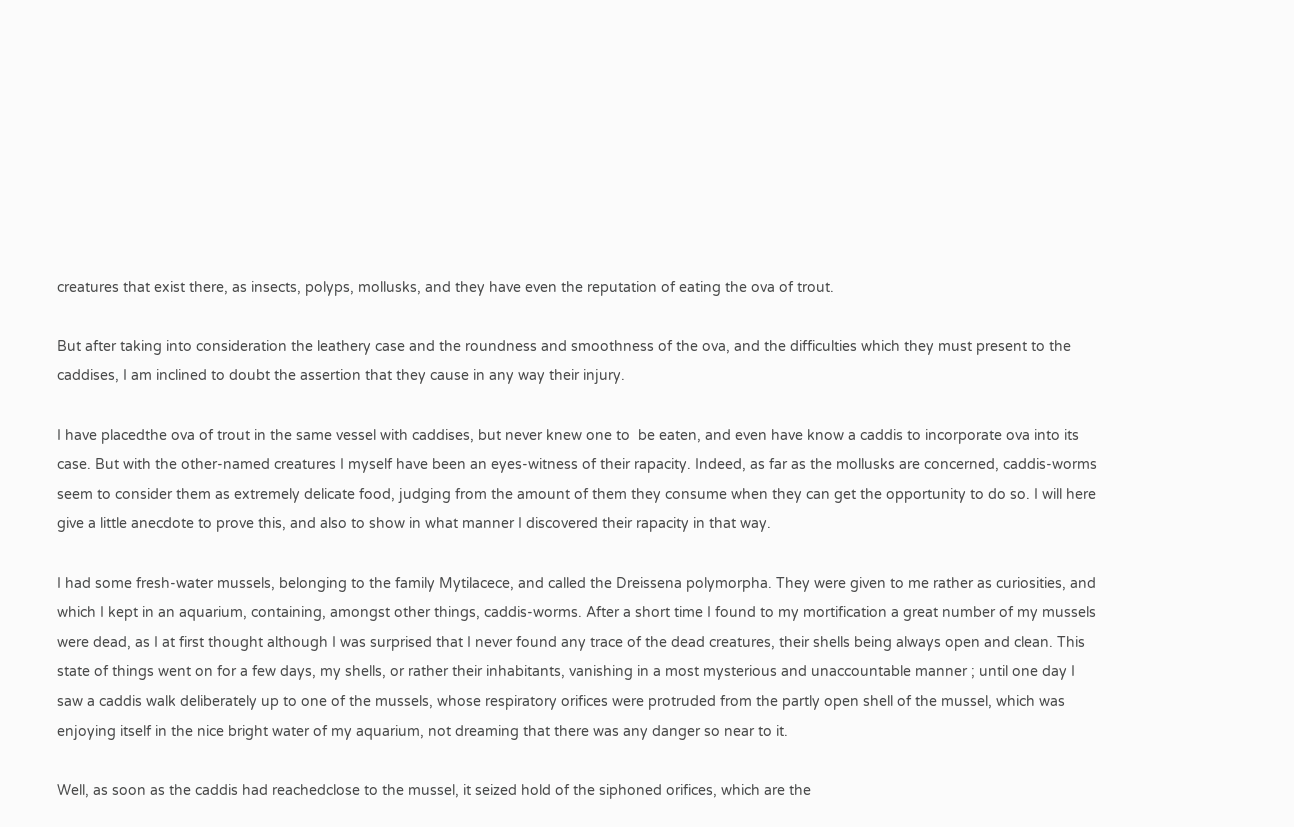creatures that exist there, as insects, polyps, mollusks, and they have even the reputation of eating the ova of trout.

But after taking into consideration the leathery case and the roundness and smoothness of the ova, and the difficulties which they must present to the caddises, I am inclined to doubt the assertion that they cause in any way their injury.

I have placedthe ova of trout in the same vessel with caddises, but never knew one to  be eaten, and even have know a caddis to incorporate ova into its case. But with the other-named creatures I myself have been an eyes-witness of their rapacity. Indeed, as far as the mollusks are concerned, caddis-worms seem to consider them as extremely delicate food, judging from the amount of them they consume when they can get the opportunity to do so. I will here give a little anecdote to prove this, and also to show in what manner I discovered their rapacity in that way.

I had some fresh-water mussels, belonging to the family Mytilacece, and called the Dreissena polymorpha. They were given to me rather as curiosities, and which I kept in an aquarium, containing, amongst other things, caddis-worms. After a short time I found to my mortification a great number of my mussels were dead, as I at first thought although I was surprised that I never found any trace of the dead creatures, their shells being always open and clean. This state of things went on for a few days, my shells, or rather their inhabitants, vanishing in a most mysterious and unaccountable manner ; until one day I saw a caddis walk deliberately up to one of the mussels, whose respiratory orifices were protruded from the partly open shell of the mussel, which was enjoying itself in the nice bright water of my aquarium, not dreaming that there was any danger so near to it.

Well, as soon as the caddis had reachedclose to the mussel, it seized hold of the siphoned orifices, which are the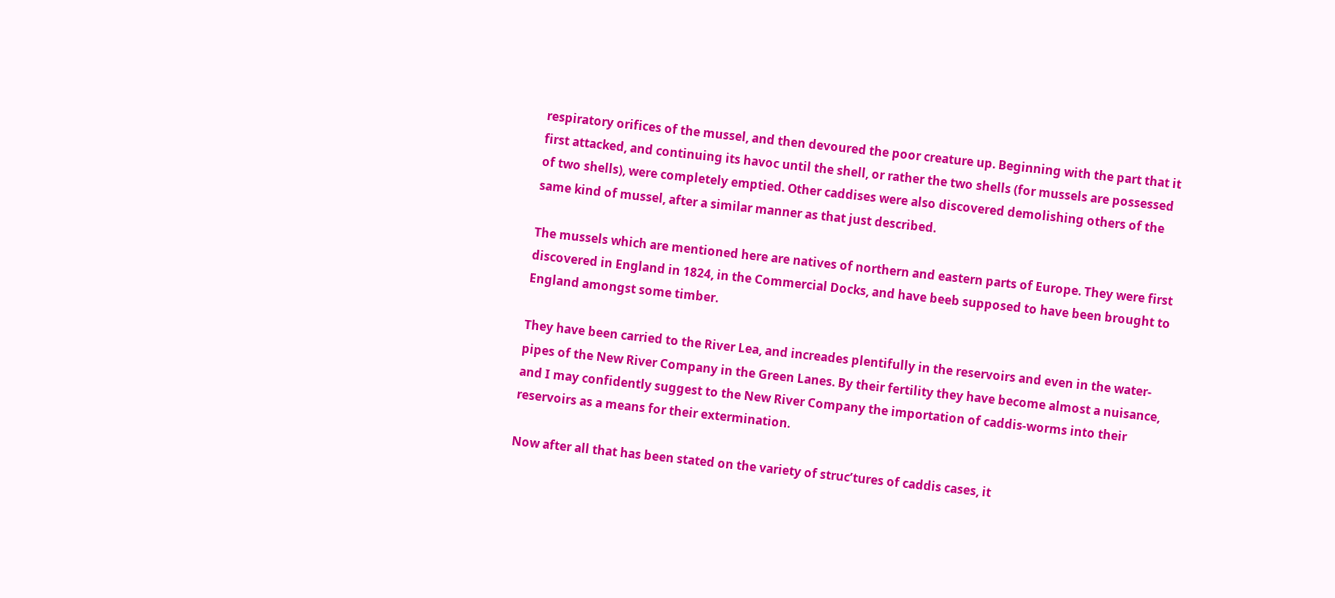respiratory orifices of the mussel, and then devoured the poor creature up. Beginning with the part that it first attacked, and continuing its havoc until the shell, or rather the two shells (for mussels are possessed of two shells), were completely emptied. Other caddises were also discovered demolishing others of the same kind of mussel, after a similar manner as that just described.

The mussels which are mentioned here are natives of northern and eastern parts of Europe. They were first discovered in England in 1824, in the Commercial Docks, and have beeb supposed to have been brought to England amongst some timber.

They have been carried to the River Lea, and increades plentifully in the reservoirs and even in the water-pipes of the New River Company in the Green Lanes. By their fertility they have become almost a nuisance, and I may confidently suggest to the New River Company the importation of caddis-worms into their reservoirs as a means for their extermination.

Now after all that has been stated on the variety of struc’tures of caddis cases, it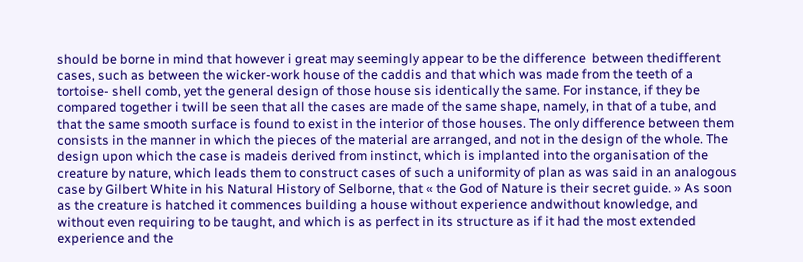should be borne in mind that however i great may seemingly appear to be the difference  between thedifferent cases, such as between the wicker-work house of the caddis and that which was made from the teeth of a tortoise- shell comb, yet the general design of those house sis identically the same. For instance, if they be compared together i twill be seen that all the cases are made of the same shape, namely, in that of a tube, and that the same smooth surface is found to exist in the interior of those houses. The only difference between them consists in the manner in which the pieces of the material are arranged, and not in the design of the whole. The design upon which the case is madeis derived from instinct, which is implanted into the organisation of the creature by nature, which leads them to construct cases of such a uniformity of plan as was said in an analogous case by Gilbert White in his Natural History of Selborne, that « the God of Nature is their secret guide. » As soon as the creature is hatched it commences building a house without experience andwithout knowledge, and without even requiring to be taught, and which is as perfect in its structure as if it had the most extended experience and the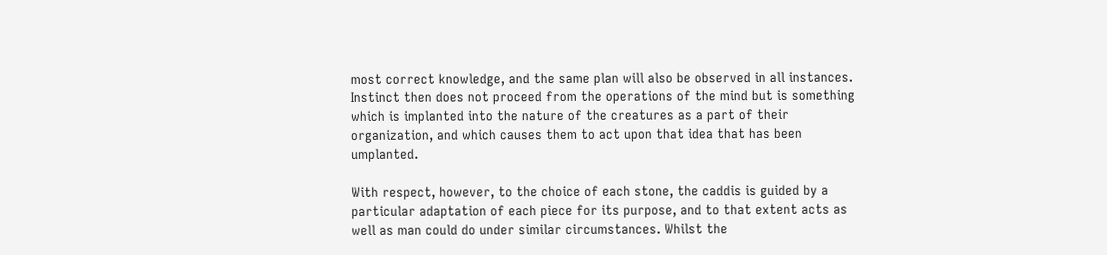most correct knowledge, and the same plan will also be observed in all instances.
Instinct then does not proceed from the operations of the mind but is something which is implanted into the nature of the creatures as a part of their organization, and which causes them to act upon that idea that has been umplanted.

With respect, however, to the choice of each stone, the caddis is guided by a particular adaptation of each piece for its purpose, and to that extent acts as well as man could do under similar circumstances. Whilst the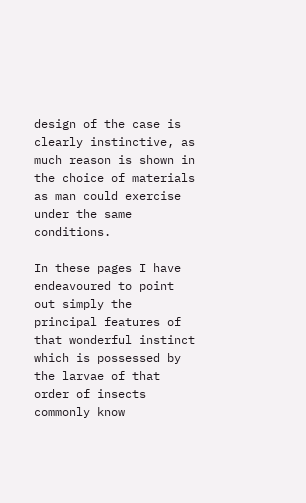design of the case is clearly instinctive, as much reason is shown in the choice of materials as man could exercise under the same conditions.

In these pages I have endeavoured to point out simply the principal features of that wonderful instinct which is possessed by the larvae of that order of insects commonly know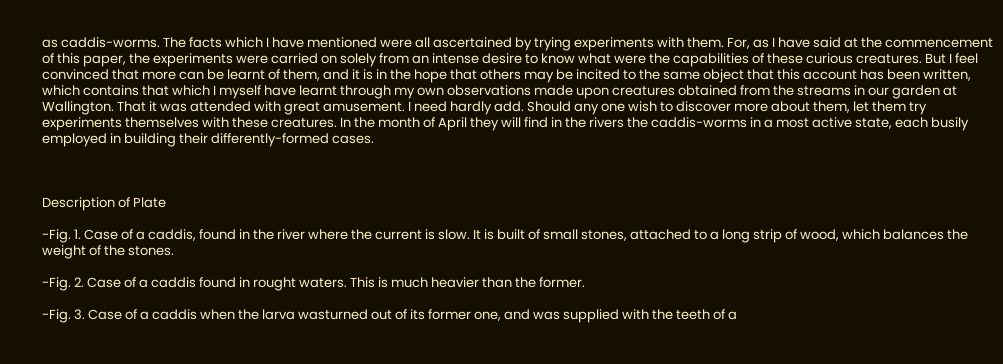as caddis-worms. The facts which I have mentioned were all ascertained by trying experiments with them. For, as I have said at the commencement of this paper, the experiments were carried on solely from an intense desire to know what were the capabilities of these curious creatures. But I feel convinced that more can be learnt of them, and it is in the hope that others may be incited to the same object that this account has been written, which contains that which I myself have learnt through my own observations made upon creatures obtained from the streams in our garden at Wallington. That it was attended with great amusement. I need hardly add. Should any one wish to discover more about them, let them try experiments themselves with these creatures. In the month of April they will find in the rivers the caddis-worms in a most active state, each busily employed in building their differently-formed cases.



Description of Plate

-Fig. 1. Case of a caddis, found in the river where the current is slow. It is built of small stones, attached to a long strip of wood, which balances the weight of the stones.

-Fig. 2. Case of a caddis found in rought waters. This is much heavier than the former.

-Fig. 3. Case of a caddis when the larva wasturned out of its former one, and was supplied with the teeth of a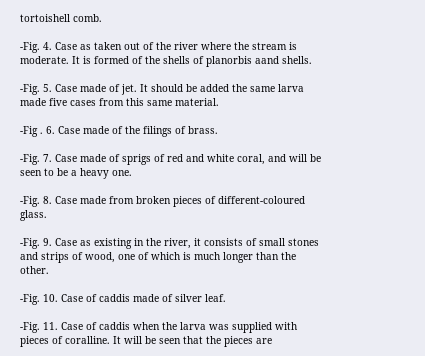tortoishell comb.

-Fig. 4. Case as taken out of the river where the stream is moderate. It is formed of the shells of planorbis aand shells.

-Fig. 5. Case made of jet. It should be added the same larva made five cases from this same material.

-Fig . 6. Case made of the filings of brass.

-Fig. 7. Case made of sprigs of red and white coral, and will be seen to be a heavy one.

-Fig. 8. Case made from broken pieces of different-coloured glass.

-Fig. 9. Case as existing in the river, it consists of small stones and strips of wood, one of which is much longer than the other.

-Fig. 10. Case of caddis made of silver leaf.

-Fig. 11. Case of caddis when the larva was supplied with pieces of coralline. It will be seen that the pieces are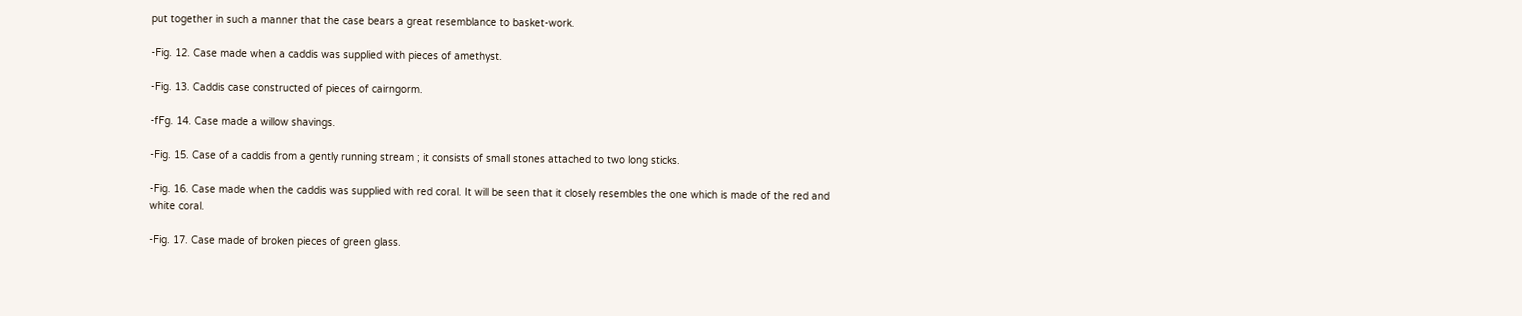put together in such a manner that the case bears a great resemblance to basket-work.

-Fig. 12. Case made when a caddis was supplied with pieces of amethyst.

-Fig. 13. Caddis case constructed of pieces of cairngorm.

-fFg. 14. Case made a willow shavings.

-Fig. 15. Case of a caddis from a gently running stream ; it consists of small stones attached to two long sticks.

-Fig. 16. Case made when the caddis was supplied with red coral. It will be seen that it closely resembles the one which is made of the red and white coral.

-Fig. 17. Case made of broken pieces of green glass.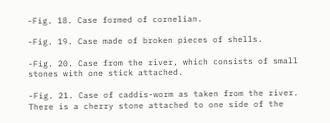-Fig. 18. Case formed of cornelian.

-Fig. 19. Case made of broken pieces of shells.

-Fig. 20. Case from the river, which consists of small stones with one stick attached.

-Fig. 21. Case of caddis-worm as taken from the river. There is a cherry stone attached to one side of the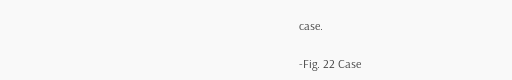case.

-Fig. 22 Case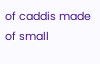of caddis made of small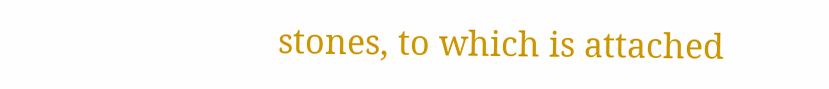stones, to which is attached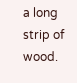a long strip of wood.